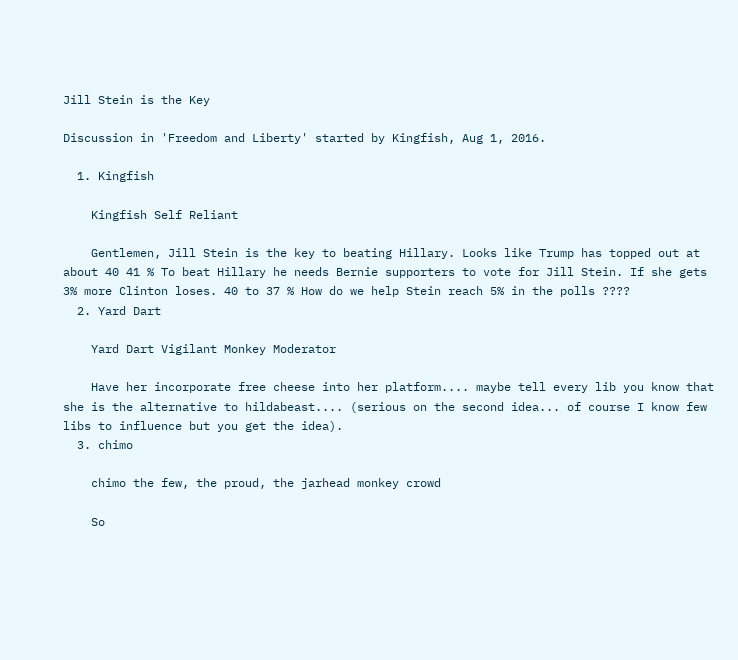Jill Stein is the Key

Discussion in 'Freedom and Liberty' started by Kingfish, Aug 1, 2016.

  1. Kingfish

    Kingfish Self Reliant

    Gentlemen, Jill Stein is the key to beating Hillary. Looks like Trump has topped out at about 40 41 % To beat Hillary he needs Bernie supporters to vote for Jill Stein. If she gets 3% more Clinton loses. 40 to 37 % How do we help Stein reach 5% in the polls ????
  2. Yard Dart

    Yard Dart Vigilant Monkey Moderator

    Have her incorporate free cheese into her platform.... maybe tell every lib you know that she is the alternative to hildabeast.... (serious on the second idea... of course I know few libs to influence but you get the idea).
  3. chimo

    chimo the few, the proud, the jarhead monkey crowd

    So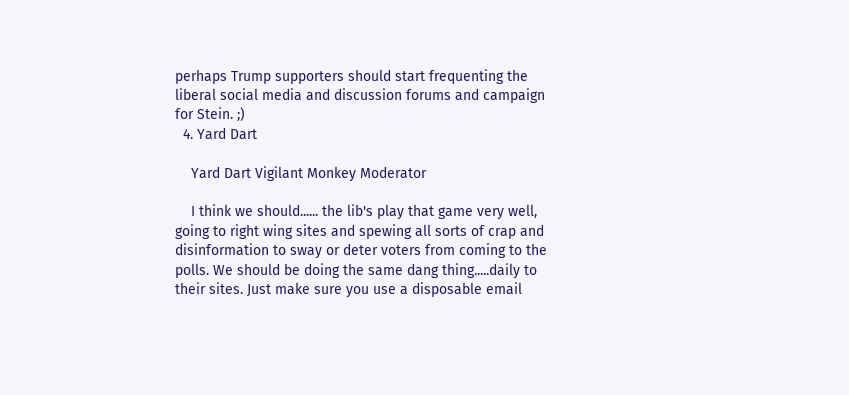perhaps Trump supporters should start frequenting the liberal social media and discussion forums and campaign for Stein. ;)
  4. Yard Dart

    Yard Dart Vigilant Monkey Moderator

    I think we should...... the lib's play that game very well, going to right wing sites and spewing all sorts of crap and disinformation to sway or deter voters from coming to the polls. We should be doing the same dang thing.....daily to their sites. Just make sure you use a disposable email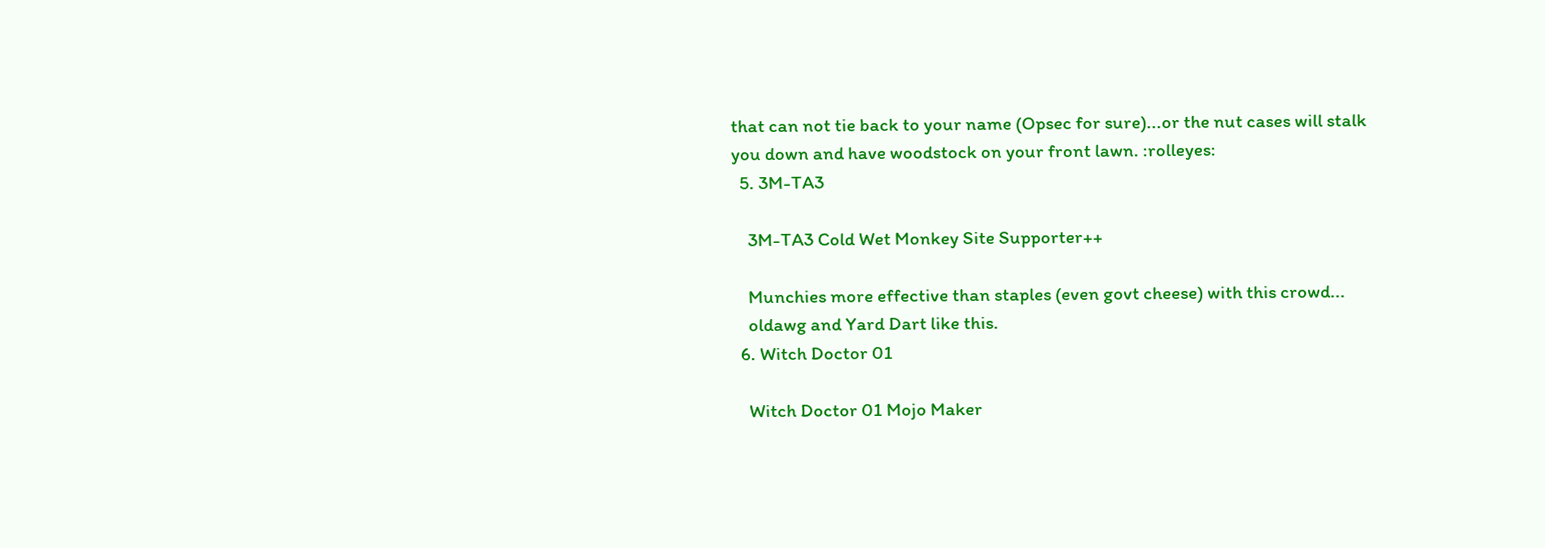that can not tie back to your name (Opsec for sure)...or the nut cases will stalk you down and have woodstock on your front lawn. :rolleyes:
  5. 3M-TA3

    3M-TA3 Cold Wet Monkey Site Supporter++

    Munchies more effective than staples (even govt cheese) with this crowd...
    oldawg and Yard Dart like this.
  6. Witch Doctor 01

    Witch Doctor 01 Mojo Maker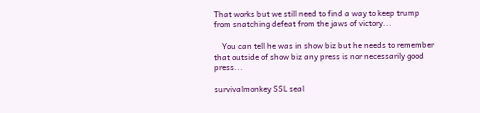That works but we still need to find a way to keep trump from snatching defeat from the jaws of victory...

    You can tell he was in show biz but he needs to remember that outside of show biz any press is nor necessarily good press...

survivalmonkey SSL seal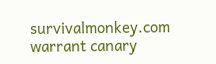survivalmonkey.com warrant canary